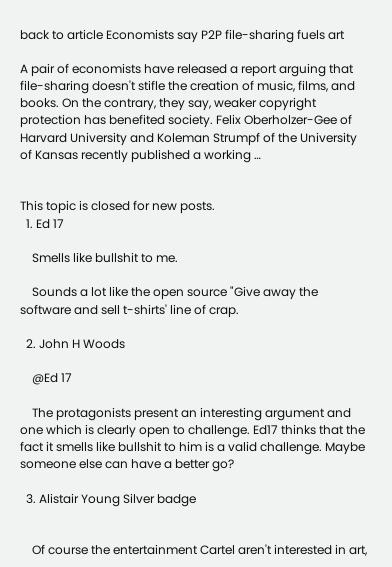back to article Economists say P2P file-sharing fuels art

A pair of economists have released a report arguing that file-sharing doesn't stifle the creation of music, films, and books. On the contrary, they say, weaker copyright protection has benefited society. Felix Oberholzer-Gee of Harvard University and Koleman Strumpf of the University of Kansas recently published a working …


This topic is closed for new posts.
  1. Ed 17

    Smells like bullshit to me.

    Sounds a lot like the open source "Give away the software and sell t-shirts' line of crap.

  2. John H Woods

    @Ed 17

    The protagonists present an interesting argument and one which is clearly open to challenge. Ed17 thinks that the fact it smells like bullshit to him is a valid challenge. Maybe someone else can have a better go?

  3. Alistair Young Silver badge


    Of course the entertainment Cartel aren't interested in art,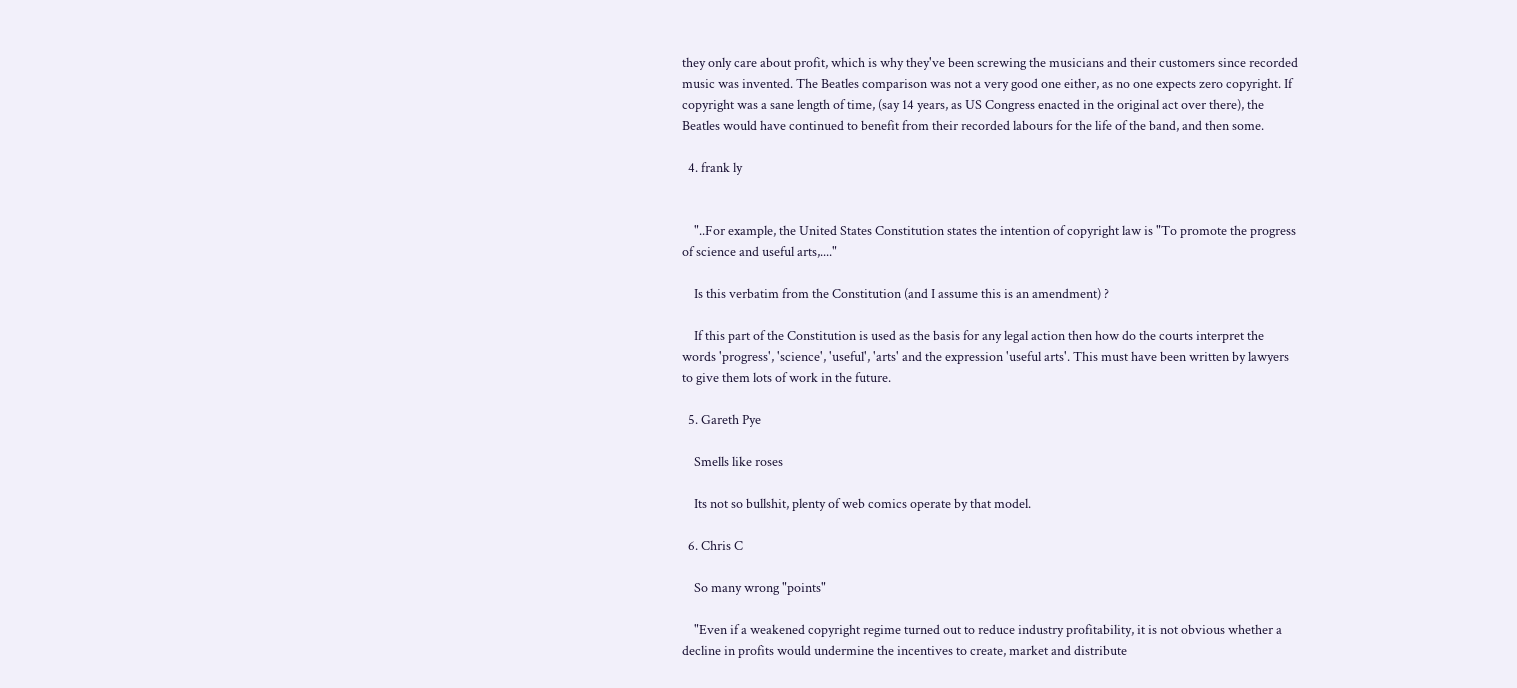they only care about profit, which is why they've been screwing the musicians and their customers since recorded music was invented. The Beatles comparison was not a very good one either, as no one expects zero copyright. If copyright was a sane length of time, (say 14 years, as US Congress enacted in the original act over there), the Beatles would have continued to benefit from their recorded labours for the life of the band, and then some.

  4. frank ly


    "..For example, the United States Constitution states the intention of copyright law is "To promote the progress of science and useful arts,...."

    Is this verbatim from the Constitution (and I assume this is an amendment) ?

    If this part of the Constitution is used as the basis for any legal action then how do the courts interpret the words 'progress', 'science', 'useful', 'arts' and the expression 'useful arts'. This must have been written by lawyers to give them lots of work in the future.

  5. Gareth Pye

    Smells like roses

    Its not so bullshit, plenty of web comics operate by that model.

  6. Chris C

    So many wrong "points"

    "Even if a weakened copyright regime turned out to reduce industry profitability, it is not obvious whether a decline in profits would undermine the incentives to create, market and distribute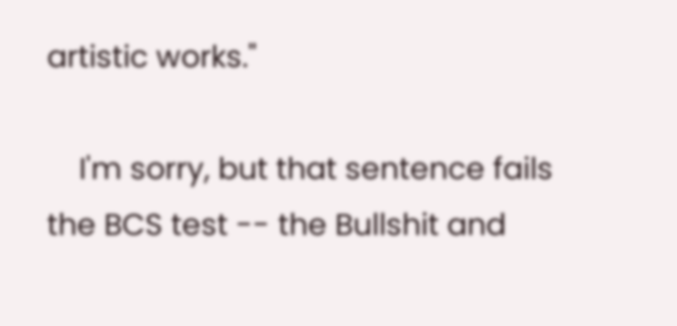artistic works."

    I'm sorry, but that sentence fails the BCS test -- the Bullshit and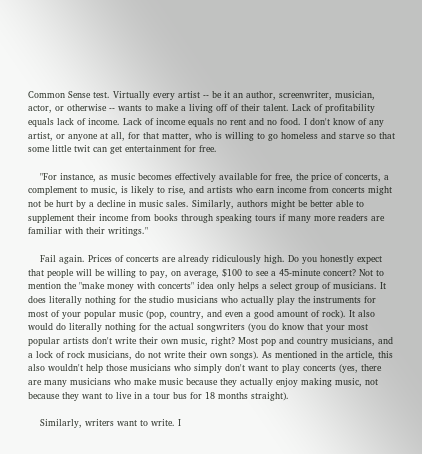Common Sense test. Virtually every artist -- be it an author, screenwriter, musician, actor, or otherwise -- wants to make a living off of their talent. Lack of profitability equals lack of income. Lack of income equals no rent and no food. I don't know of any artist, or anyone at all, for that matter, who is willing to go homeless and starve so that some little twit can get entertainment for free.

    "For instance, as music becomes effectively available for free, the price of concerts, a complement to music, is likely to rise, and artists who earn income from concerts might not be hurt by a decline in music sales. Similarly, authors might be better able to supplement their income from books through speaking tours if many more readers are familiar with their writings."

    Fail again. Prices of concerts are already ridiculously high. Do you honestly expect that people will be willing to pay, on average, $100 to see a 45-minute concert? Not to mention the "make money with concerts" idea only helps a select group of musicians. It does literally nothing for the studio musicians who actually play the instruments for most of your popular music (pop, country, and even a good amount of rock). It also would do literally nothing for the actual songwriters (you do know that your most popular artists don't write their own music, right? Most pop and country musicians, and a lock of rock musicians, do not write their own songs). As mentioned in the article, this also wouldn't help those musicians who simply don't want to play concerts (yes, there are many musicians who make music because they actually enjoy making music, not because they want to live in a tour bus for 18 months straight).

    Similarly, writers want to write. I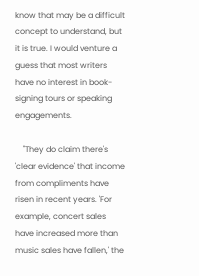know that may be a difficult concept to understand, but it is true. I would venture a guess that most writers have no interest in book-signing tours or speaking engagements.

    "They do claim there's 'clear evidence' that income from compliments have risen in recent years. 'For example, concert sales have increased more than music sales have fallen,' the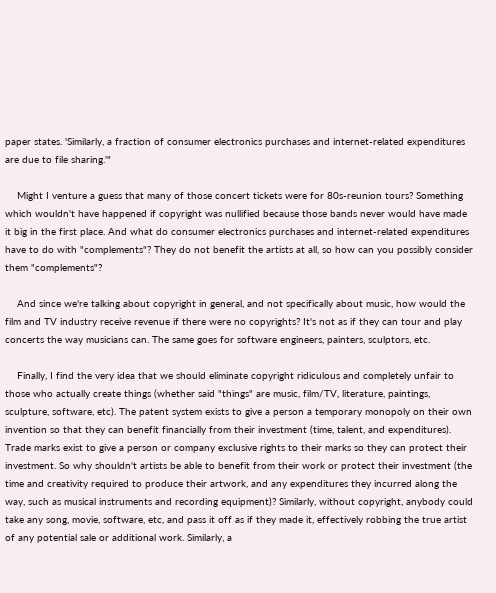paper states. 'Similarly, a fraction of consumer electronics purchases and internet-related expenditures are due to file sharing.'"

    Might I venture a guess that many of those concert tickets were for 80s-reunion tours? Something which wouldn't have happened if copyright was nullified because those bands never would have made it big in the first place. And what do consumer electronics purchases and internet-related expenditures have to do with "complements"? They do not benefit the artists at all, so how can you possibly consider them "complements"?

    And since we're talking about copyright in general, and not specifically about music, how would the film and TV industry receive revenue if there were no copyrights? It's not as if they can tour and play concerts the way musicians can. The same goes for software engineers, painters, sculptors, etc.

    Finally, I find the very idea that we should eliminate copyright ridiculous and completely unfair to those who actually create things (whether said "things" are music, film/TV, literature, paintings, sculpture, software, etc). The patent system exists to give a person a temporary monopoly on their own invention so that they can benefit financially from their investment (time, talent, and expenditures). Trade marks exist to give a person or company exclusive rights to their marks so they can protect their investment. So why shouldn't artists be able to benefit from their work or protect their investment (the time and creativity required to produce their artwork, and any expenditures they incurred along the way, such as musical instruments and recording equipment)? Similarly, without copyright, anybody could take any song, movie, software, etc, and pass it off as if they made it, effectively robbing the true artist of any potential sale or additional work. Similarly, a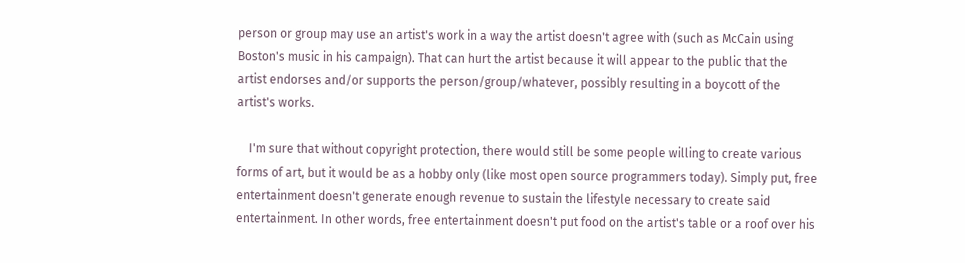person or group may use an artist's work in a way the artist doesn't agree with (such as McCain using Boston's music in his campaign). That can hurt the artist because it will appear to the public that the artist endorses and/or supports the person/group/whatever, possibly resulting in a boycott of the artist's works.

    I'm sure that without copyright protection, there would still be some people willing to create various forms of art, but it would be as a hobby only (like most open source programmers today). Simply put, free entertainment doesn't generate enough revenue to sustain the lifestyle necessary to create said entertainment. In other words, free entertainment doesn't put food on the artist's table or a roof over his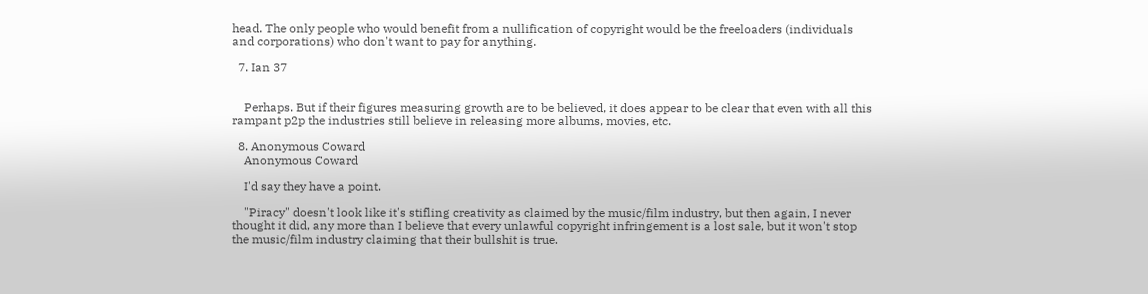head. The only people who would benefit from a nullification of copyright would be the freeloaders (individuals and corporations) who don't want to pay for anything.

  7. Ian 37


    Perhaps. But if their figures measuring growth are to be believed, it does appear to be clear that even with all this rampant p2p the industries still believe in releasing more albums, movies, etc.

  8. Anonymous Coward
    Anonymous Coward

    I'd say they have a point.

    "Piracy" doesn't look like it's stifling creativity as claimed by the music/film industry, but then again, I never thought it did, any more than I believe that every unlawful copyright infringement is a lost sale, but it won't stop the music/film industry claiming that their bullshit is true.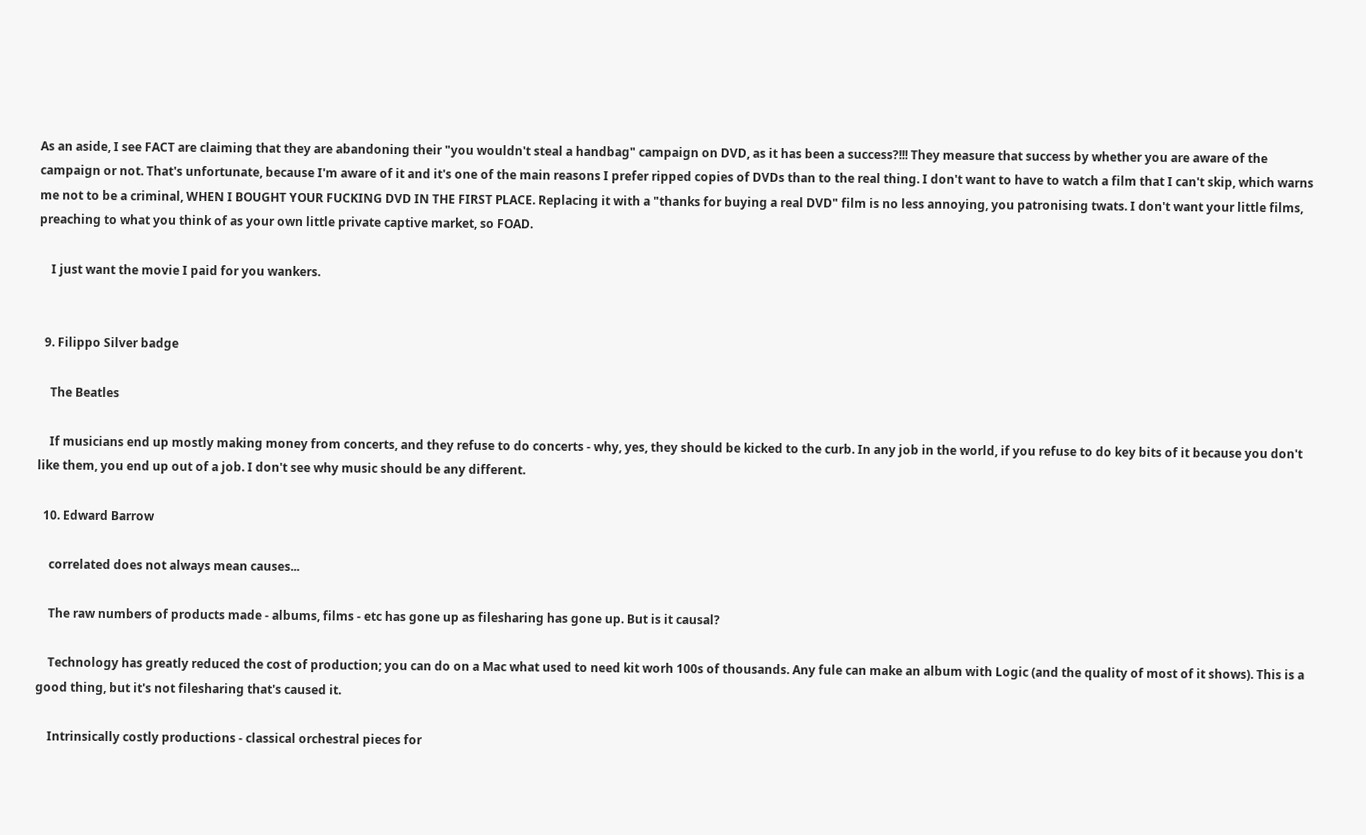As an aside, I see FACT are claiming that they are abandoning their "you wouldn't steal a handbag" campaign on DVD, as it has been a success?!!! They measure that success by whether you are aware of the campaign or not. That's unfortunate, because I'm aware of it and it's one of the main reasons I prefer ripped copies of DVDs than to the real thing. I don't want to have to watch a film that I can't skip, which warns me not to be a criminal, WHEN I BOUGHT YOUR FUCKING DVD IN THE FIRST PLACE. Replacing it with a "thanks for buying a real DVD" film is no less annoying, you patronising twats. I don't want your little films, preaching to what you think of as your own little private captive market, so FOAD.

    I just want the movie I paid for you wankers.


  9. Filippo Silver badge

    The Beatles

    If musicians end up mostly making money from concerts, and they refuse to do concerts - why, yes, they should be kicked to the curb. In any job in the world, if you refuse to do key bits of it because you don't like them, you end up out of a job. I don't see why music should be any different.

  10. Edward Barrow

    correlated does not always mean causes...

    The raw numbers of products made - albums, films - etc has gone up as filesharing has gone up. But is it causal?

    Technology has greatly reduced the cost of production; you can do on a Mac what used to need kit worh 100s of thousands. Any fule can make an album with Logic (and the quality of most of it shows). This is a good thing, but it's not filesharing that's caused it.

    Intrinsically costly productions - classical orchestral pieces for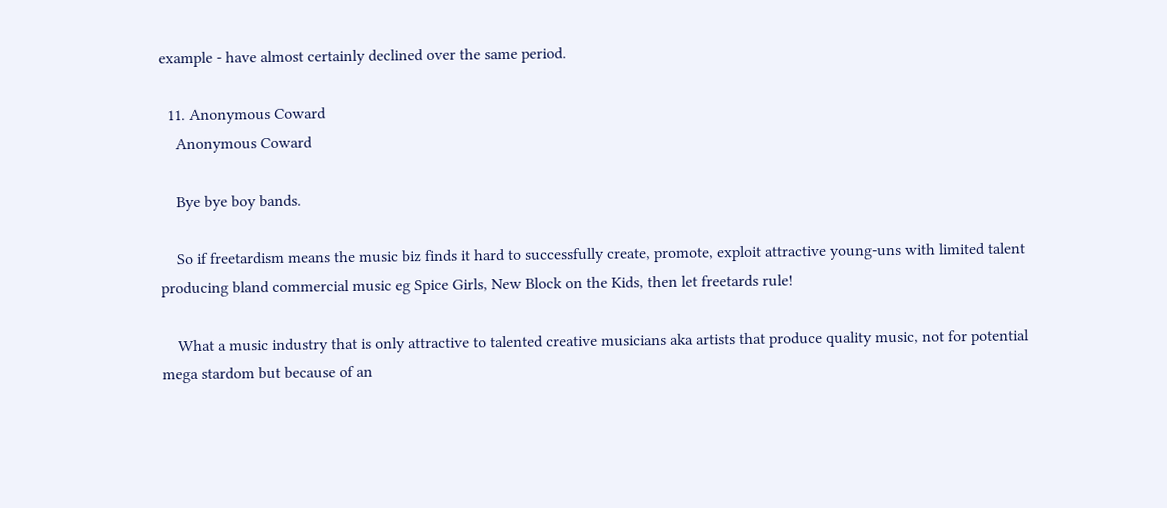example - have almost certainly declined over the same period.

  11. Anonymous Coward
    Anonymous Coward

    Bye bye boy bands.

    So if freetardism means the music biz finds it hard to successfully create, promote, exploit attractive young-uns with limited talent producing bland commercial music eg Spice Girls, New Block on the Kids, then let freetards rule!

    What a music industry that is only attractive to talented creative musicians aka artists that produce quality music, not for potential mega stardom but because of an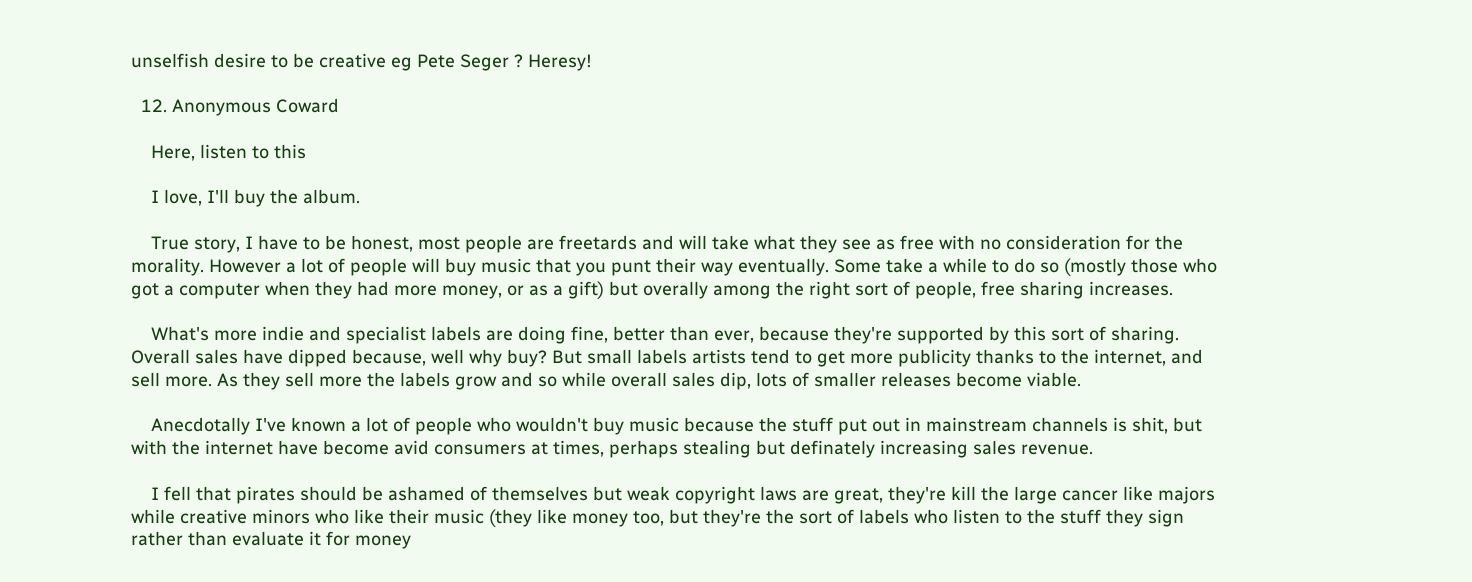unselfish desire to be creative eg Pete Seger ? Heresy!

  12. Anonymous Coward

    Here, listen to this

    I love, I'll buy the album.

    True story, I have to be honest, most people are freetards and will take what they see as free with no consideration for the morality. However a lot of people will buy music that you punt their way eventually. Some take a while to do so (mostly those who got a computer when they had more money, or as a gift) but overally among the right sort of people, free sharing increases.

    What's more indie and specialist labels are doing fine, better than ever, because they're supported by this sort of sharing. Overall sales have dipped because, well why buy? But small labels artists tend to get more publicity thanks to the internet, and sell more. As they sell more the labels grow and so while overall sales dip, lots of smaller releases become viable.

    Anecdotally I've known a lot of people who wouldn't buy music because the stuff put out in mainstream channels is shit, but with the internet have become avid consumers at times, perhaps stealing but definately increasing sales revenue.

    I fell that pirates should be ashamed of themselves but weak copyright laws are great, they're kill the large cancer like majors while creative minors who like their music (they like money too, but they're the sort of labels who listen to the stuff they sign rather than evaluate it for money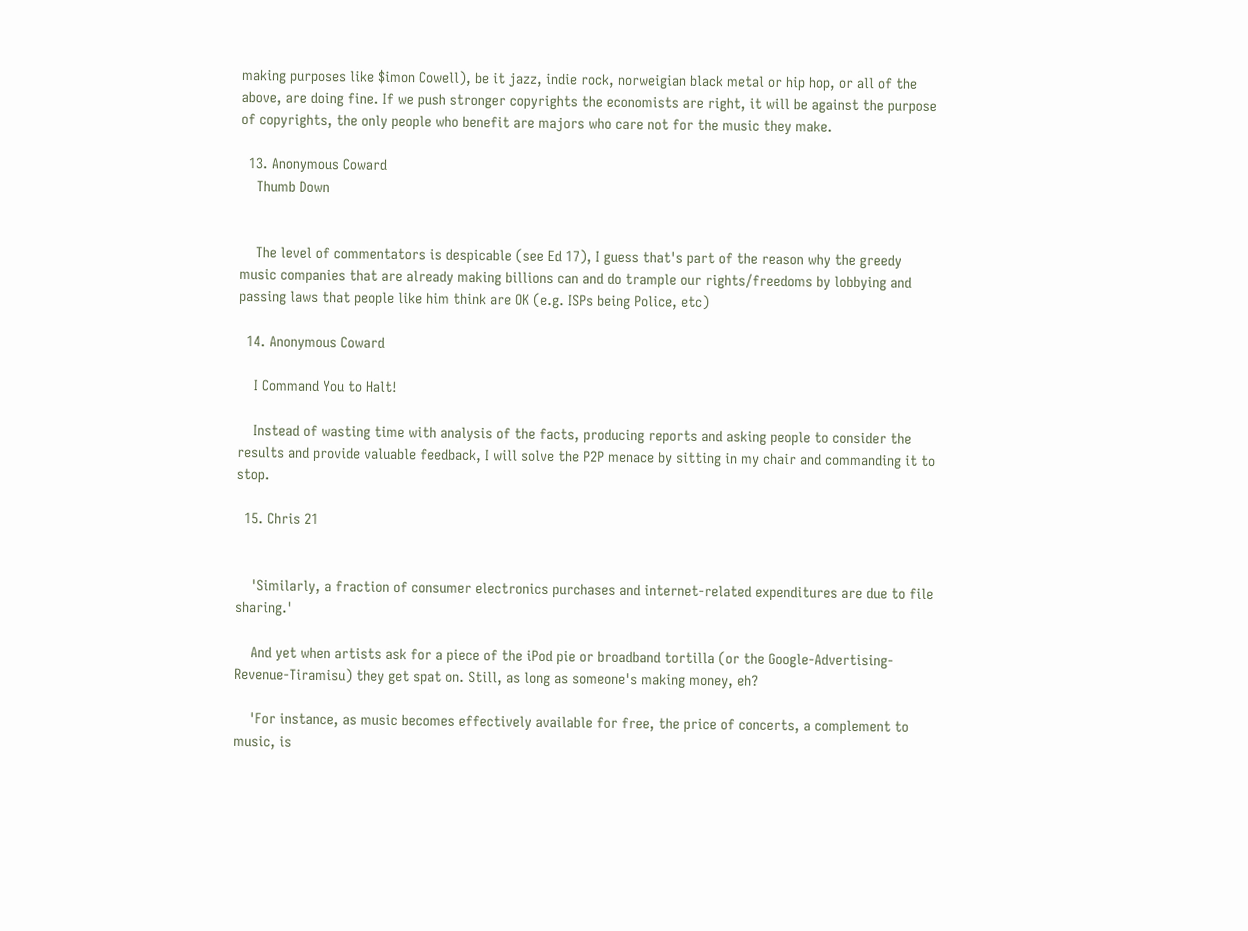making purposes like $imon Cowell), be it jazz, indie rock, norweigian black metal or hip hop, or all of the above, are doing fine. If we push stronger copyrights the economists are right, it will be against the purpose of copyrights, the only people who benefit are majors who care not for the music they make.

  13. Anonymous Coward
    Thumb Down


    The level of commentators is despicable (see Ed 17), I guess that's part of the reason why the greedy music companies that are already making billions can and do trample our rights/freedoms by lobbying and passing laws that people like him think are OK (e.g. ISPs being Police, etc)

  14. Anonymous Coward

    I Command You to Halt!

    Instead of wasting time with analysis of the facts, producing reports and asking people to consider the results and provide valuable feedback, I will solve the P2P menace by sitting in my chair and commanding it to stop.

  15. Chris 21


    'Similarly, a fraction of consumer electronics purchases and internet-related expenditures are due to file sharing.'

    And yet when artists ask for a piece of the iPod pie or broadband tortilla (or the Google-Advertising-Revenue-Tiramisu) they get spat on. Still, as long as someone's making money, eh?

    'For instance, as music becomes effectively available for free, the price of concerts, a complement to music, is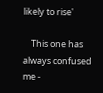likely to rise'

    This one has always confused me -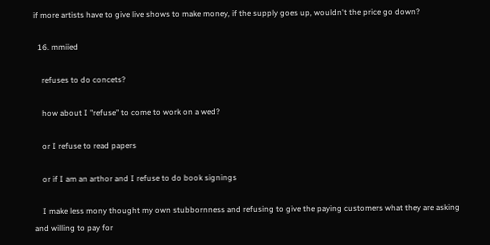if more artists have to give live shows to make money, if the supply goes up, wouldn't the price go down?

  16. mmiied

    refuses to do concets?

    how about I "refuse" to come to work on a wed?

    or I refuse to read papers

    or if I am an arthor and I refuse to do book signings

    I make less mony thought my own stubbornness and refusing to give the paying customers what they are asking and willing to pay for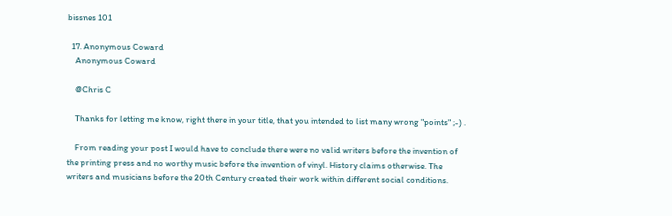bissnes 101

  17. Anonymous Coward
    Anonymous Coward

    @Chris C

    Thanks for letting me know, right there in your title, that you intended to list many wrong "points" ;-) .

    From reading your post I would have to conclude there were no valid writers before the invention of the printing press and no worthy music before the invention of vinyl. History claims otherwise. The writers and musicians before the 20th Century created their work within different social conditions.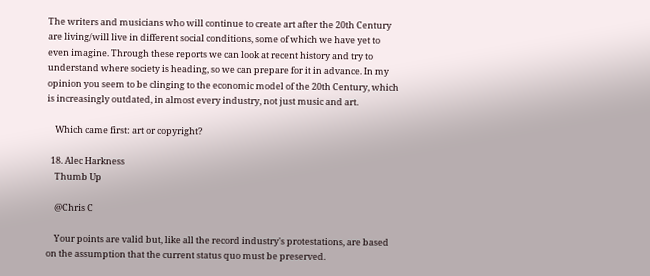The writers and musicians who will continue to create art after the 20th Century are living/will live in different social conditions, some of which we have yet to even imagine. Through these reports we can look at recent history and try to understand where society is heading, so we can prepare for it in advance. In my opinion you seem to be clinging to the economic model of the 20th Century, which is increasingly outdated, in almost every industry, not just music and art.

    Which came first: art or copyright?

  18. Alec Harkness
    Thumb Up

    @Chris C

    Your points are valid but, like all the record industry's protestations, are based on the assumption that the current status quo must be preserved.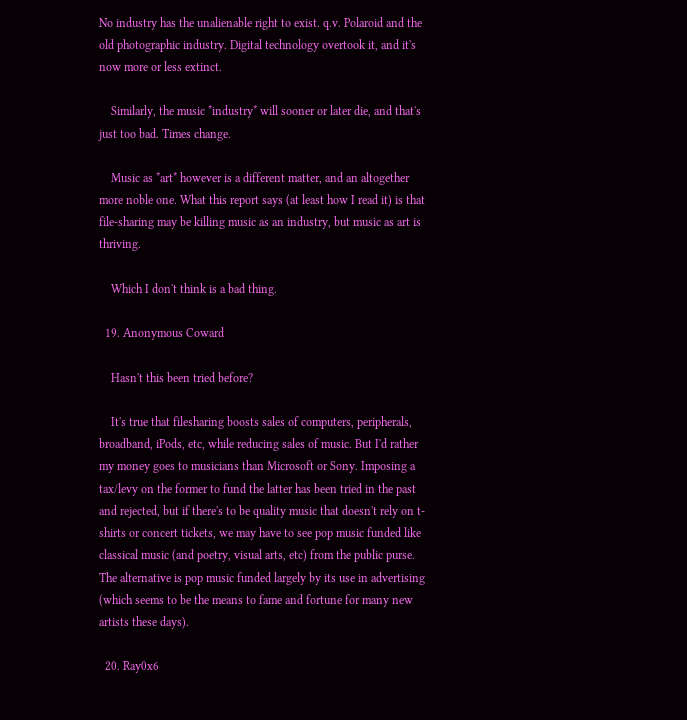No industry has the unalienable right to exist. q.v. Polaroid and the old photographic industry. Digital technology overtook it, and it's now more or less extinct.

    Similarly, the music *industry* will sooner or later die, and that's just too bad. Times change.

    Music as *art* however is a different matter, and an altogether more noble one. What this report says (at least how I read it) is that file-sharing may be killing music as an industry, but music as art is thriving.

    Which I don't think is a bad thing.

  19. Anonymous Coward

    Hasn't this been tried before?

    It's true that filesharing boosts sales of computers, peripherals, broadband, iPods, etc, while reducing sales of music. But I'd rather my money goes to musicians than Microsoft or Sony. Imposing a tax/levy on the former to fund the latter has been tried in the past and rejected, but if there's to be quality music that doesn't rely on t-shirts or concert tickets, we may have to see pop music funded like classical music (and poetry, visual arts, etc) from the public purse. The alternative is pop music funded largely by its use in advertising (which seems to be the means to fame and fortune for many new artists these days).

  20. Ray0x6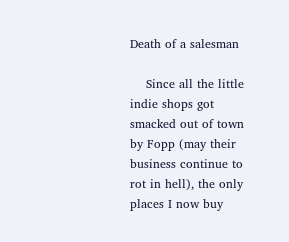Death of a salesman

    Since all the little indie shops got smacked out of town by Fopp (may their business continue to rot in hell), the only places I now buy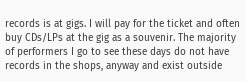records is at gigs. I will pay for the ticket and often buy CDs/LPs at the gig as a souvenir. The majority of performers I go to see these days do not have records in the shops, anyway and exist outside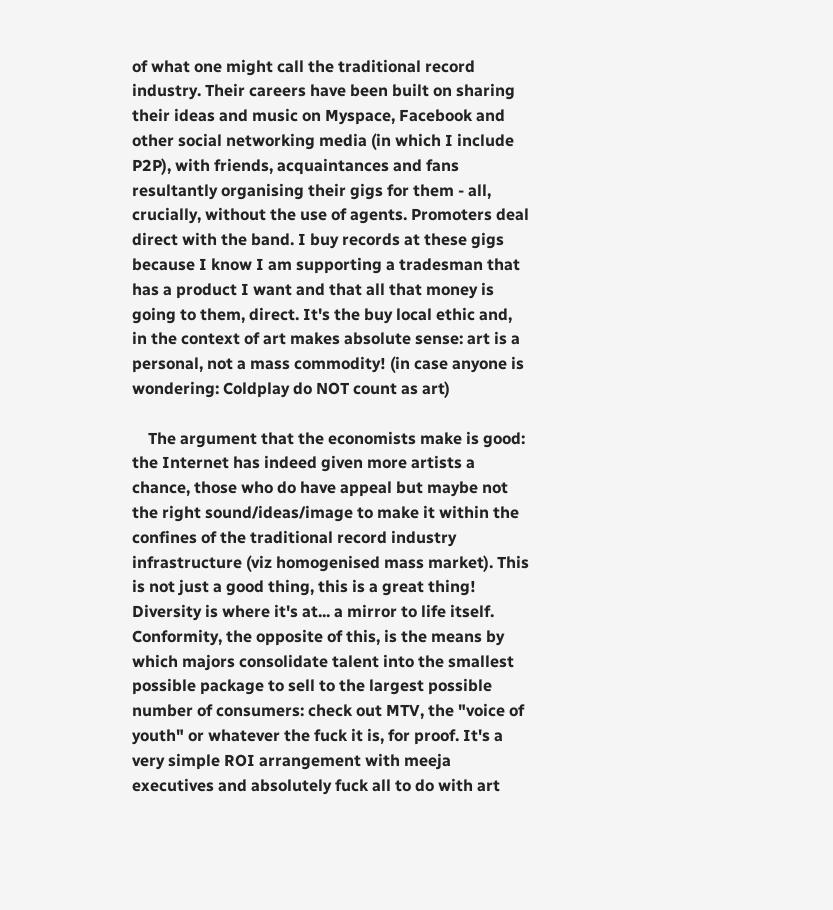of what one might call the traditional record industry. Their careers have been built on sharing their ideas and music on Myspace, Facebook and other social networking media (in which I include P2P), with friends, acquaintances and fans resultantly organising their gigs for them - all, crucially, without the use of agents. Promoters deal direct with the band. I buy records at these gigs because I know I am supporting a tradesman that has a product I want and that all that money is going to them, direct. It's the buy local ethic and, in the context of art makes absolute sense: art is a personal, not a mass commodity! (in case anyone is wondering: Coldplay do NOT count as art)

    The argument that the economists make is good: the Internet has indeed given more artists a chance, those who do have appeal but maybe not the right sound/ideas/image to make it within the confines of the traditional record industry infrastructure (viz homogenised mass market). This is not just a good thing, this is a great thing! Diversity is where it's at... a mirror to life itself. Conformity, the opposite of this, is the means by which majors consolidate talent into the smallest possible package to sell to the largest possible number of consumers: check out MTV, the "voice of youth" or whatever the fuck it is, for proof. It's a very simple ROI arrangement with meeja executives and absolutely fuck all to do with art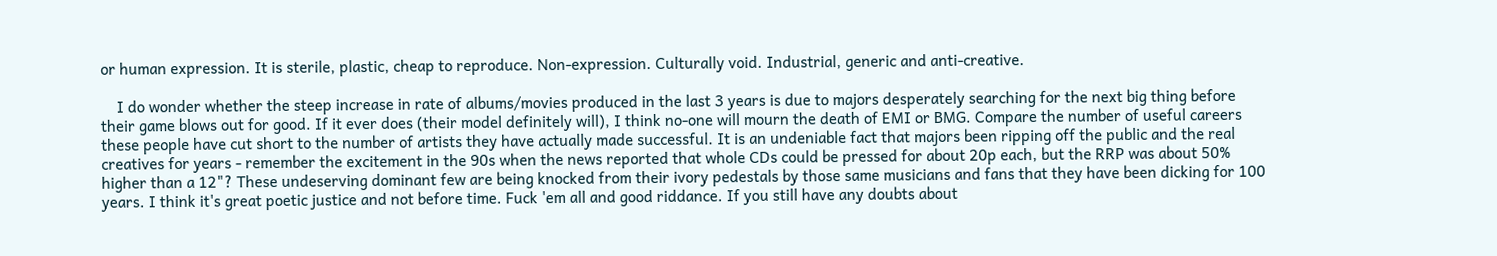or human expression. It is sterile, plastic, cheap to reproduce. Non-expression. Culturally void. Industrial, generic and anti-creative.

    I do wonder whether the steep increase in rate of albums/movies produced in the last 3 years is due to majors desperately searching for the next big thing before their game blows out for good. If it ever does (their model definitely will), I think no-one will mourn the death of EMI or BMG. Compare the number of useful careers these people have cut short to the number of artists they have actually made successful. It is an undeniable fact that majors been ripping off the public and the real creatives for years - remember the excitement in the 90s when the news reported that whole CDs could be pressed for about 20p each, but the RRP was about 50% higher than a 12"? These undeserving dominant few are being knocked from their ivory pedestals by those same musicians and fans that they have been dicking for 100 years. I think it's great poetic justice and not before time. Fuck 'em all and good riddance. If you still have any doubts about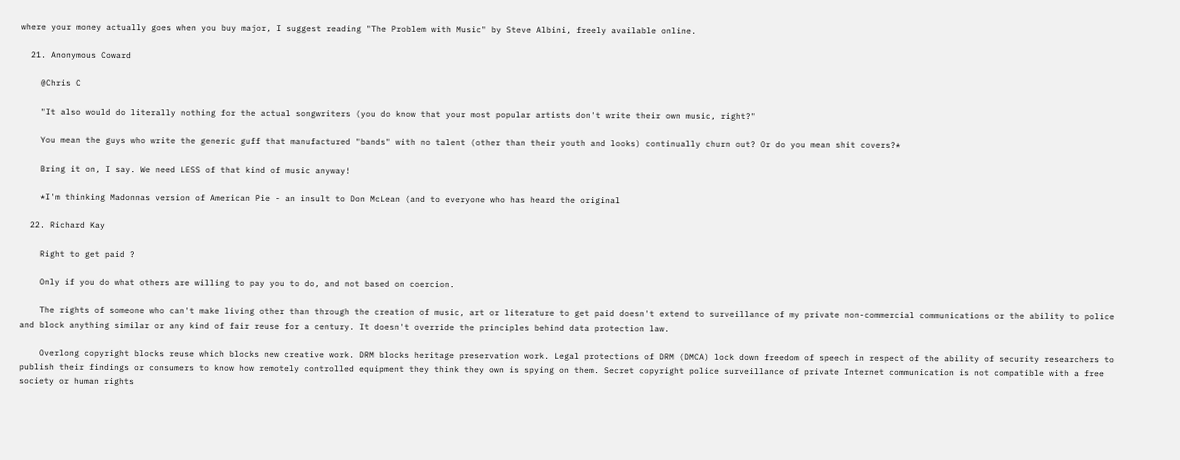where your money actually goes when you buy major, I suggest reading "The Problem with Music" by Steve Albini, freely available online.

  21. Anonymous Coward

    @Chris C

    "It also would do literally nothing for the actual songwriters (you do know that your most popular artists don't write their own music, right?"

    You mean the guys who write the generic guff that manufactured "bands" with no talent (other than their youth and looks) continually churn out? Or do you mean shit covers?*

    Bring it on, I say. We need LESS of that kind of music anyway!

    *I'm thinking Madonnas version of American Pie - an insult to Don McLean (and to everyone who has heard the original

  22. Richard Kay

    Right to get paid ?

    Only if you do what others are willing to pay you to do, and not based on coercion.

    The rights of someone who can't make living other than through the creation of music, art or literature to get paid doesn't extend to surveillance of my private non-commercial communications or the ability to police and block anything similar or any kind of fair reuse for a century. It doesn't override the principles behind data protection law.

    Overlong copyright blocks reuse which blocks new creative work. DRM blocks heritage preservation work. Legal protections of DRM (DMCA) lock down freedom of speech in respect of the ability of security researchers to publish their findings or consumers to know how remotely controlled equipment they think they own is spying on them. Secret copyright police surveillance of private Internet communication is not compatible with a free society or human rights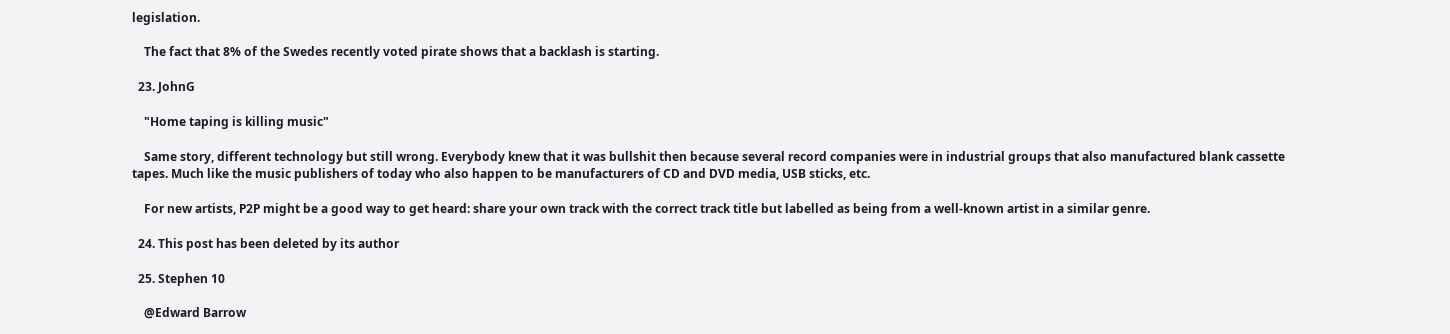legislation.

    The fact that 8% of the Swedes recently voted pirate shows that a backlash is starting.

  23. JohnG

    "Home taping is killing music"

    Same story, different technology but still wrong. Everybody knew that it was bullshit then because several record companies were in industrial groups that also manufactured blank cassette tapes. Much like the music publishers of today who also happen to be manufacturers of CD and DVD media, USB sticks, etc.

    For new artists, P2P might be a good way to get heard: share your own track with the correct track title but labelled as being from a well-known artist in a similar genre.

  24. This post has been deleted by its author

  25. Stephen 10

    @Edward Barrow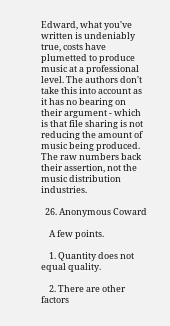Edward, what you've written is undeniably true, costs have plumetted to produce music at a professional level. The authors don't take this into account as it has no bearing on their argument - which is that file sharing is not reducing the amount of music being produced. The raw numbers back their assertion, not the music distribution industries.

  26. Anonymous Coward

    A few points.

    1. Quantity does not equal quality.

    2. There are other factors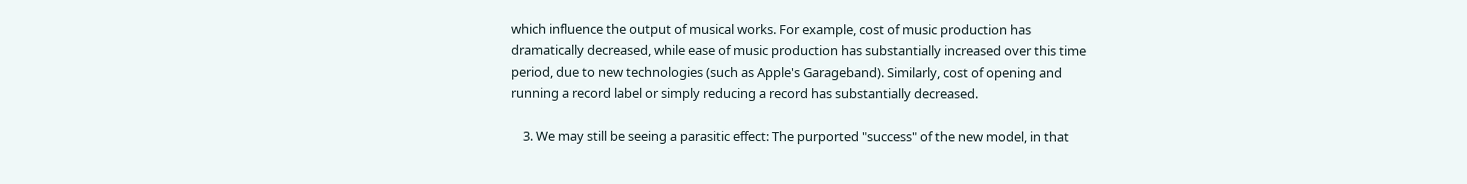which influence the output of musical works. For example, cost of music production has dramatically decreased, while ease of music production has substantially increased over this time period, due to new technologies (such as Apple's Garageband). Similarly, cost of opening and running a record label or simply reducing a record has substantially decreased.

    3. We may still be seeing a parasitic effect: The purported "success" of the new model, in that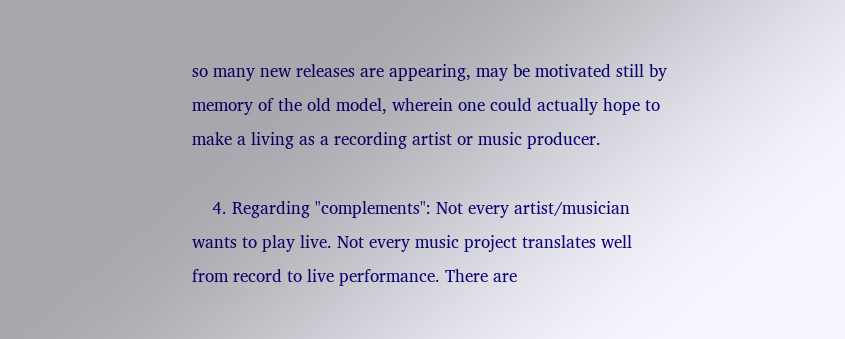so many new releases are appearing, may be motivated still by memory of the old model, wherein one could actually hope to make a living as a recording artist or music producer.

    4. Regarding "complements": Not every artist/musician wants to play live. Not every music project translates well from record to live performance. There are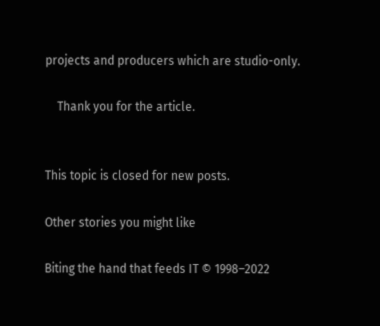projects and producers which are studio-only.

    Thank you for the article.


This topic is closed for new posts.

Other stories you might like

Biting the hand that feeds IT © 1998–2022